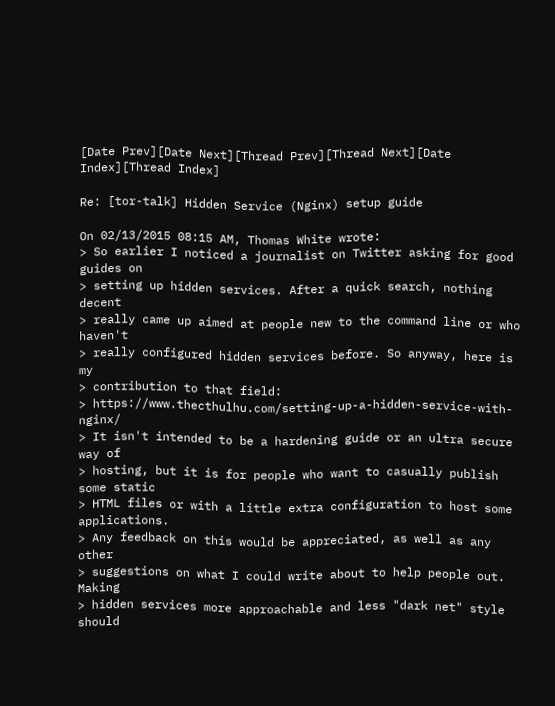[Date Prev][Date Next][Thread Prev][Thread Next][Date Index][Thread Index]

Re: [tor-talk] Hidden Service (Nginx) setup guide

On 02/13/2015 08:15 AM, Thomas White wrote:
> So earlier I noticed a journalist on Twitter asking for good guides on
> setting up hidden services. After a quick search, nothing decent
> really came up aimed at people new to the command line or who haven't
> really configured hidden services before. So anyway, here is my
> contribution to that field:
> https://www.thecthulhu.com/setting-up-a-hidden-service-with-nginx/
> It isn't intended to be a hardening guide or an ultra secure way of
> hosting, but it is for people who want to casually publish some static
> HTML files or with a little extra configuration to host some applications.
> Any feedback on this would be appreciated, as well as any other
> suggestions on what I could write about to help people out. Making
> hidden services more approachable and less "dark net" style should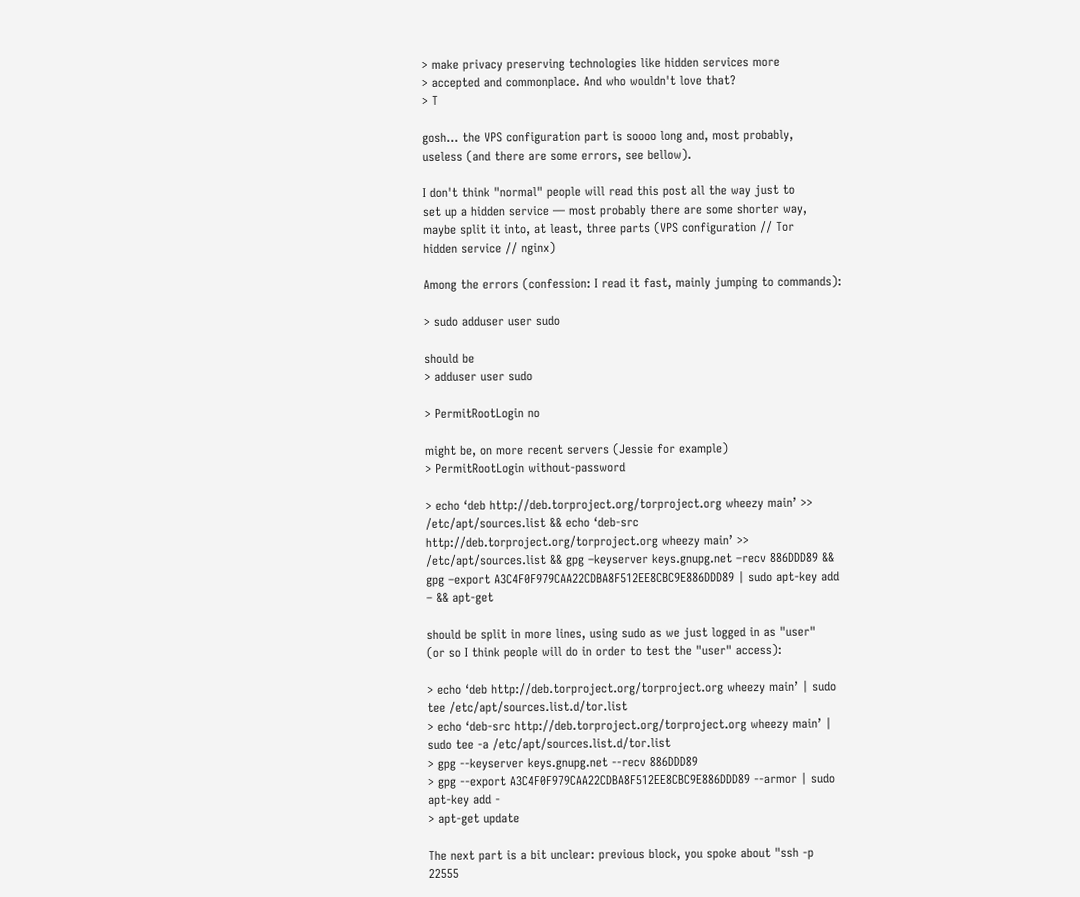> make privacy preserving technologies like hidden services more
> accepted and commonplace. And who wouldn't love that?
> T

gosh… the VPS configuration part is soooo long and, most probably,
useless (and there are some errors, see bellow).

I don't think "normal" people will read this post all the way just to
set up a hidden service — most probably there are some shorter way,
maybe split it into, at least, three parts (VPS configuration // Tor
hidden service // nginx)

Among the errors (confession: I read it fast, mainly jumping to commands):

> sudo adduser user sudo

should be
> adduser user sudo

> PermitRootLogin no

might be, on more recent servers (Jessie for example)
> PermitRootLogin without-password

> echo ‘deb http://deb.torproject.org/torproject.org wheezy main’ >>
/etc/apt/sources.list && echo ‘deb-src
http://deb.torproject.org/torproject.org wheezy main’ >>
/etc/apt/sources.list && gpg –keyserver keys.gnupg.net –recv 886DDD89 &&
gpg –export A3C4F0F979CAA22CDBA8F512EE8CBC9E886DDD89 | sudo apt-key add
– && apt-get

should be split in more lines, using sudo as we just logged in as "user"
(or so I think people will do in order to test the "user" access):

> echo ‘deb http://deb.torproject.org/torproject.org wheezy main’ | sudo
tee /etc/apt/sources.list.d/tor.list
> echo ‘deb-src http://deb.torproject.org/torproject.org wheezy main’ |
sudo tee -a /etc/apt/sources.list.d/tor.list
> gpg --keyserver keys.gnupg.net --recv 886DDD89
> gpg --export A3C4F0F979CAA22CDBA8F512EE8CBC9E886DDD89 --armor | sudo
apt-key add -
> apt-get update

The next part is a bit unclear: previous block, you spoke about "ssh -p
22555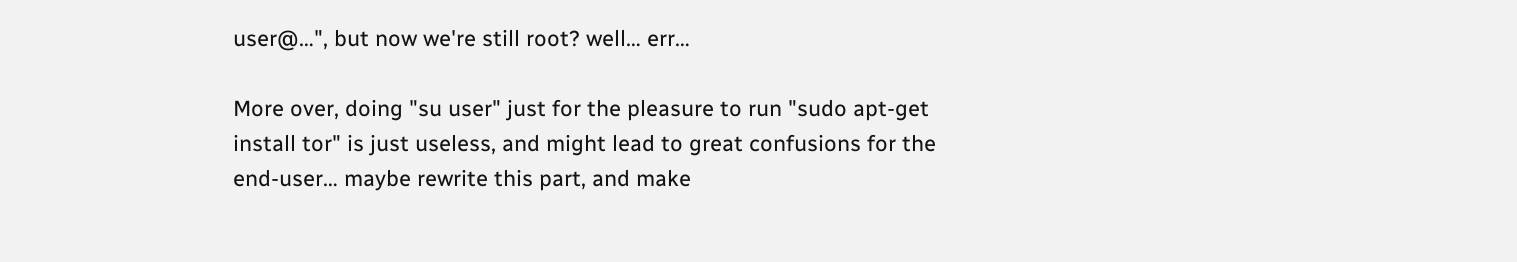user@…", but now we're still root? well… err…

More over, doing "su user" just for the pleasure to run "sudo apt-get
install tor" is just useless, and might lead to great confusions for the
end-user… maybe rewrite this part, and make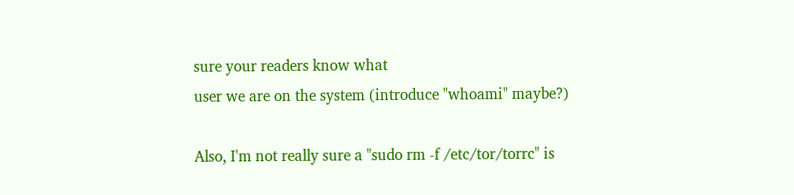sure your readers know what
user we are on the system (introduce "whoami" maybe?)

Also, I'm not really sure a "sudo rm -f /etc/tor/torrc" is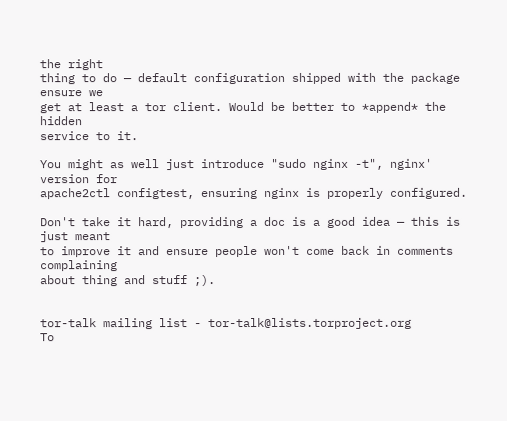the right
thing to do — default configuration shipped with the package ensure we
get at least a tor client. Would be better to *append* the hidden
service to it.

You might as well just introduce "sudo nginx -t", nginx' version for
apache2ctl configtest, ensuring nginx is properly configured.

Don't take it hard, providing a doc is a good idea — this is just meant
to improve it and ensure people won't come back in comments complaining
about thing and stuff ;).


tor-talk mailing list - tor-talk@lists.torproject.org
To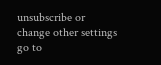unsubscribe or change other settings go to